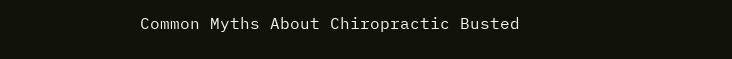Common Myths About Chiropractic Busted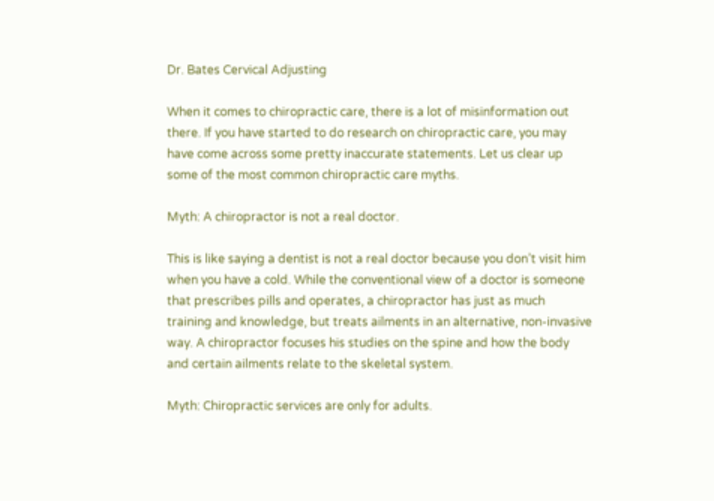Dr. Bates Cervical Adjusting

When it comes to chiropractic care, there is a lot of misinformation out there. If you have started to do research on chiropractic care, you may have come across some pretty inaccurate statements. Let us clear up some of the most common chiropractic care myths.

Myth: A chiropractor is not a real doctor.

This is like saying a dentist is not a real doctor because you don’t visit him when you have a cold. While the conventional view of a doctor is someone that prescribes pills and operates, a chiropractor has just as much training and knowledge, but treats ailments in an alternative, non-invasive way. A chiropractor focuses his studies on the spine and how the body and certain ailments relate to the skeletal system.

Myth: Chiropractic services are only for adults.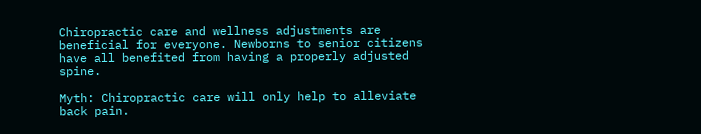Chiropractic care and wellness adjustments are beneficial for everyone. Newborns to senior citizens have all benefited from having a properly adjusted spine.

Myth: Chiropractic care will only help to alleviate back pain.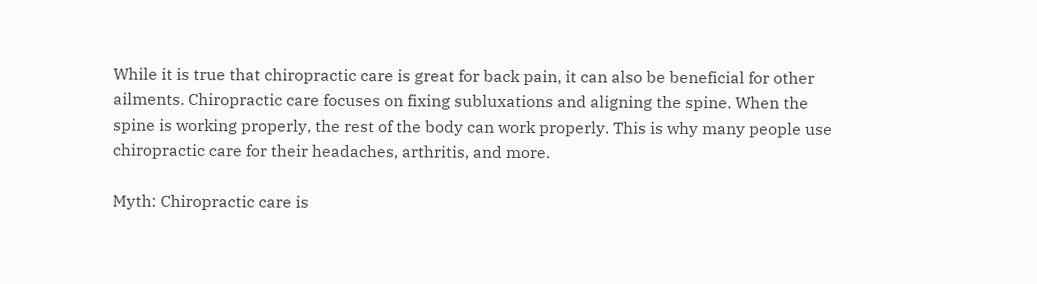While it is true that chiropractic care is great for back pain, it can also be beneficial for other ailments. Chiropractic care focuses on fixing subluxations and aligning the spine. When the spine is working properly, the rest of the body can work properly. This is why many people use chiropractic care for their headaches, arthritis, and more.

Myth: Chiropractic care is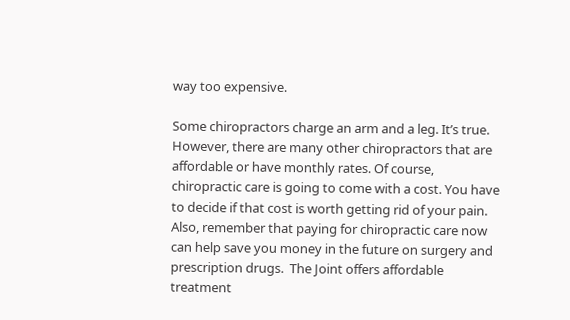way too expensive.

Some chiropractors charge an arm and a leg. It’s true. However, there are many other chiropractors that are affordable or have monthly rates. Of course, chiropractic care is going to come with a cost. You have to decide if that cost is worth getting rid of your pain. Also, remember that paying for chiropractic care now can help save you money in the future on surgery and prescription drugs.  The Joint offers affordable treatment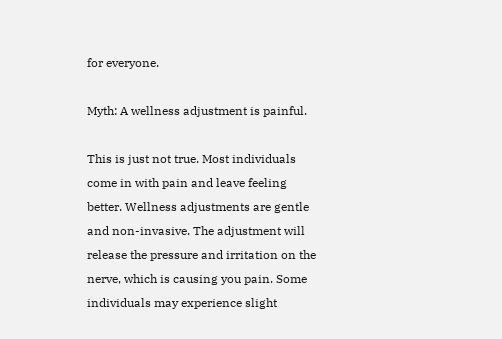for everyone.

Myth: A wellness adjustment is painful.

This is just not true. Most individuals come in with pain and leave feeling better. Wellness adjustments are gentle and non-invasive. The adjustment will release the pressure and irritation on the nerve, which is causing you pain. Some individuals may experience slight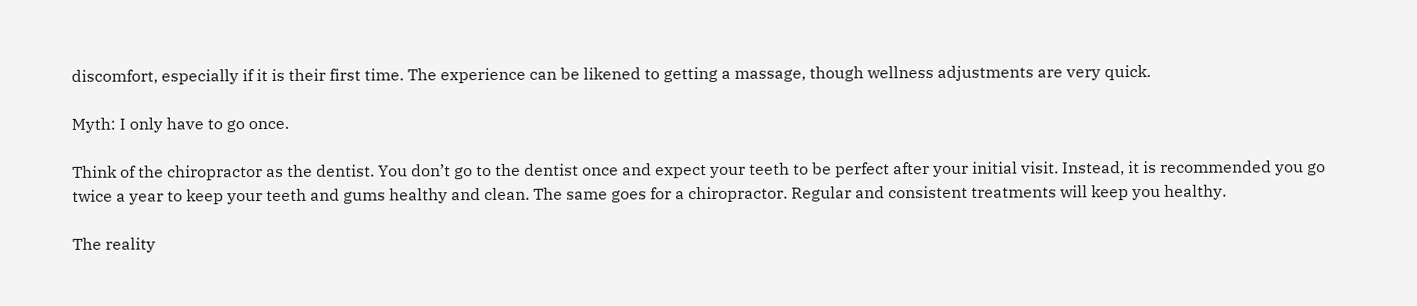discomfort, especially if it is their first time. The experience can be likened to getting a massage, though wellness adjustments are very quick.

Myth: I only have to go once.

Think of the chiropractor as the dentist. You don’t go to the dentist once and expect your teeth to be perfect after your initial visit. Instead, it is recommended you go twice a year to keep your teeth and gums healthy and clean. The same goes for a chiropractor. Regular and consistent treatments will keep you healthy.

The reality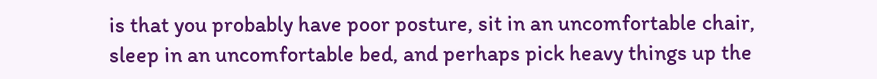is that you probably have poor posture, sit in an uncomfortable chair, sleep in an uncomfortable bed, and perhaps pick heavy things up the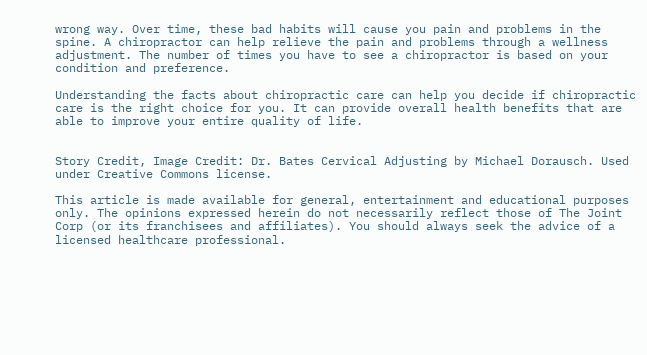wrong way. Over time, these bad habits will cause you pain and problems in the spine. A chiropractor can help relieve the pain and problems through a wellness adjustment. The number of times you have to see a chiropractor is based on your condition and preference.

Understanding the facts about chiropractic care can help you decide if chiropractic care is the right choice for you. It can provide overall health benefits that are able to improve your entire quality of life.


Story Credit, Image Credit: Dr. Bates Cervical Adjusting by Michael Dorausch. Used under Creative Commons license.

This article is made available for general, entertainment and educational purposes only. The opinions expressed herein do not necessarily reflect those of The Joint Corp (or its franchisees and affiliates). You should always seek the advice of a licensed healthcare professional.